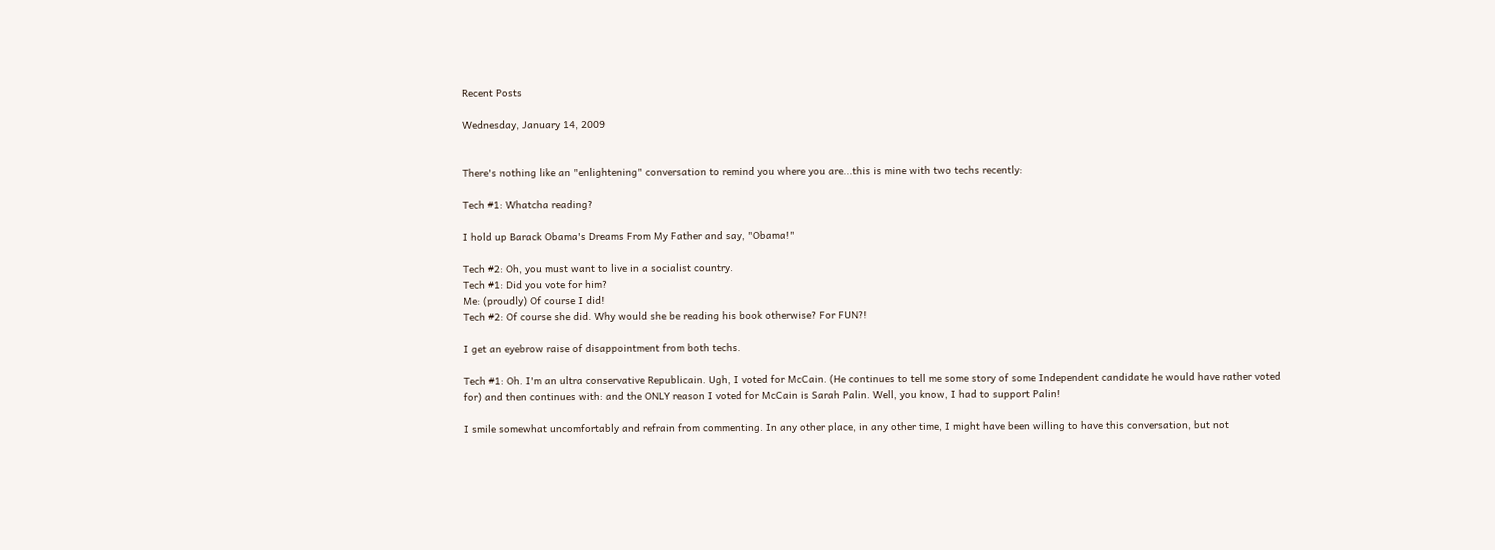Recent Posts

Wednesday, January 14, 2009


There's nothing like an "enlightening" conversation to remind you where you are...this is mine with two techs recently:

Tech #1: Whatcha reading?

I hold up Barack Obama's Dreams From My Father and say, "Obama!"

Tech #2: Oh, you must want to live in a socialist country.
Tech #1: Did you vote for him?
Me: (proudly) Of course I did!
Tech #2: Of course she did. Why would she be reading his book otherwise? For FUN?!

I get an eyebrow raise of disappointment from both techs.

Tech #1: Oh. I'm an ultra conservative Republicain. Ugh, I voted for McCain. (He continues to tell me some story of some Independent candidate he would have rather voted for) and then continues with: and the ONLY reason I voted for McCain is Sarah Palin. Well, you know, I had to support Palin!

I smile somewhat uncomfortably and refrain from commenting. In any other place, in any other time, I might have been willing to have this conversation, but not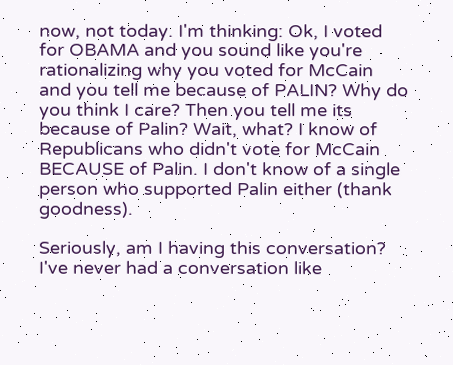now, not today. I'm thinking: Ok, I voted for OBAMA and you sound like you're rationalizing why you voted for McCain and you tell me because of PALIN? Why do you think I care? Then you tell me its because of Palin? Wait, what? I know of Republicans who didn't vote for McCain BECAUSE of Palin. I don't know of a single person who supported Palin either (thank goodness).

Seriously, am I having this conversation? I've never had a conversation like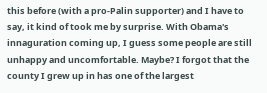this before (with a pro-Palin supporter) and I have to say, it kind of took me by surprise. With Obama's innaguration coming up, I guess some people are still unhappy and uncomfortable. Maybe? I forgot that the county I grew up in has one of the largest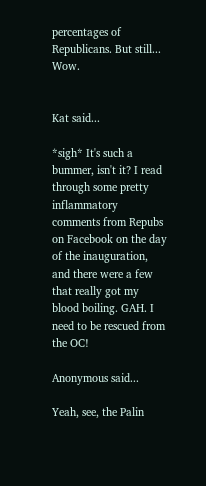percentages of Republicans. But still... Wow.


Kat said...

*sigh* It's such a bummer, isn't it? I read through some pretty inflammatory comments from Repubs on Facebook on the day of the inauguration, and there were a few that really got my blood boiling. GAH. I need to be rescued from the OC!

Anonymous said...

Yeah, see, the Palin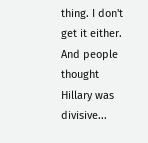thing. I don't get it either. And people thought Hillary was divisive...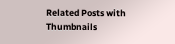Related Posts with Thumbnails